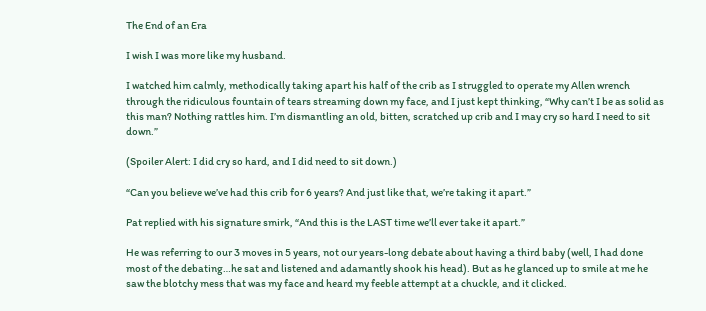The End of an Era

I wish I was more like my husband.

I watched him calmly, methodically taking apart his half of the crib as I struggled to operate my Allen wrench through the ridiculous fountain of tears streaming down my face, and I just kept thinking, “Why can’t I be as solid as this man? Nothing rattles him. I’m dismantling an old, bitten, scratched up crib and I may cry so hard I need to sit down.”

(Spoiler Alert: I did cry so hard, and I did need to sit down.)

“Can you believe we’ve had this crib for 6 years? And just like that, we’re taking it apart.”

Pat replied with his signature smirk, “And this is the LAST time we’ll ever take it apart.”

He was referring to our 3 moves in 5 years, not our years-long debate about having a third baby (well, I had done most of the debating…he sat and listened and adamantly shook his head). But as he glanced up to smile at me he saw the blotchy mess that was my face and heard my feeble attempt at a chuckle, and it clicked.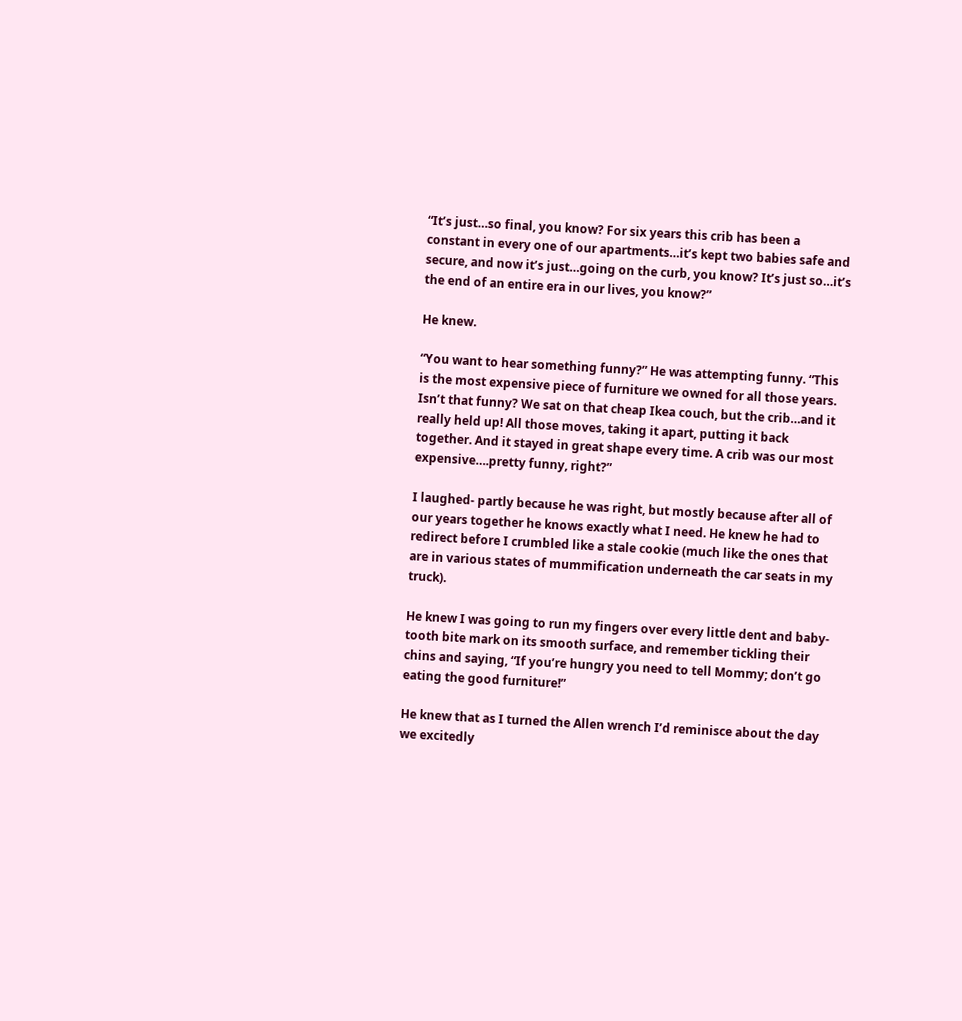“It’s just…so final, you know? For six years this crib has been a constant in every one of our apartments…it’s kept two babies safe and secure, and now it’s just…going on the curb, you know? It’s just so…it’s the end of an entire era in our lives, you know?”

He knew.

“You want to hear something funny?” He was attempting funny. “This is the most expensive piece of furniture we owned for all those years. Isn’t that funny? We sat on that cheap Ikea couch, but the crib…and it really held up! All those moves, taking it apart, putting it back together. And it stayed in great shape every time. A crib was our most expensive….pretty funny, right?”

I laughed- partly because he was right, but mostly because after all of our years together he knows exactly what I need. He knew he had to redirect before I crumbled like a stale cookie (much like the ones that are in various states of mummification underneath the car seats in my truck).

He knew I was going to run my fingers over every little dent and baby-tooth bite mark on its smooth surface, and remember tickling their chins and saying, “If you’re hungry you need to tell Mommy; don’t go eating the good furniture!”

He knew that as I turned the Allen wrench I’d reminisce about the day we excitedly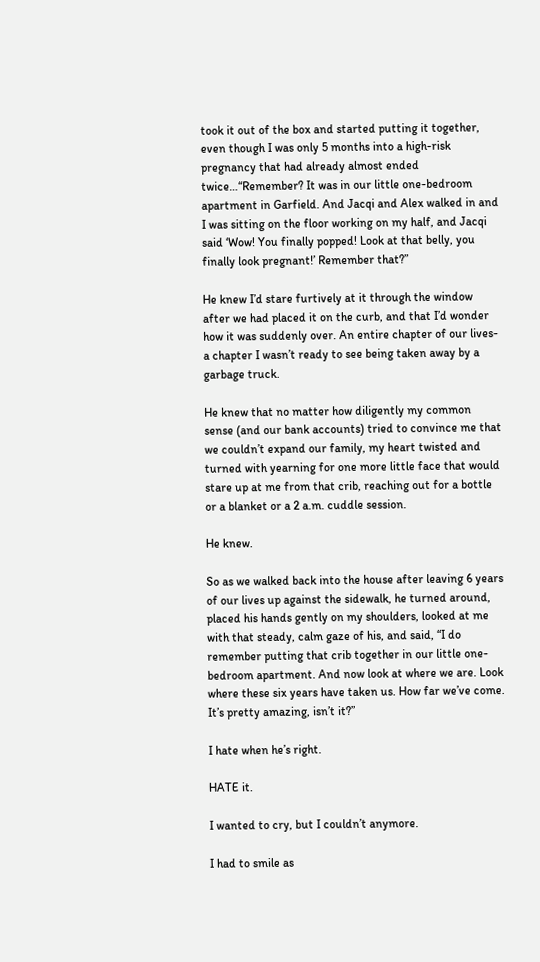took it out of the box and started putting it together, even though I was only 5 months into a high-risk pregnancy that had already almost ended twice…“Remember? It was in our little one-bedroom apartment in Garfield. And Jacqi and Alex walked in and I was sitting on the floor working on my half, and Jacqi said ‘Wow! You finally popped! Look at that belly, you finally look pregnant!’ Remember that?”

He knew I’d stare furtively at it through the window after we had placed it on the curb, and that I’d wonder how it was suddenly over. An entire chapter of our lives- a chapter I wasn’t ready to see being taken away by a garbage truck.

He knew that no matter how diligently my common sense (and our bank accounts) tried to convince me that we couldn’t expand our family, my heart twisted and turned with yearning for one more little face that would stare up at me from that crib, reaching out for a bottle or a blanket or a 2 a.m. cuddle session.

He knew.

So as we walked back into the house after leaving 6 years of our lives up against the sidewalk, he turned around, placed his hands gently on my shoulders, looked at me with that steady, calm gaze of his, and said, “I do remember putting that crib together in our little one-bedroom apartment. And now look at where we are. Look where these six years have taken us. How far we’ve come. It’s pretty amazing, isn’t it?”

I hate when he’s right.

HATE it.

I wanted to cry, but I couldn’t anymore.

I had to smile as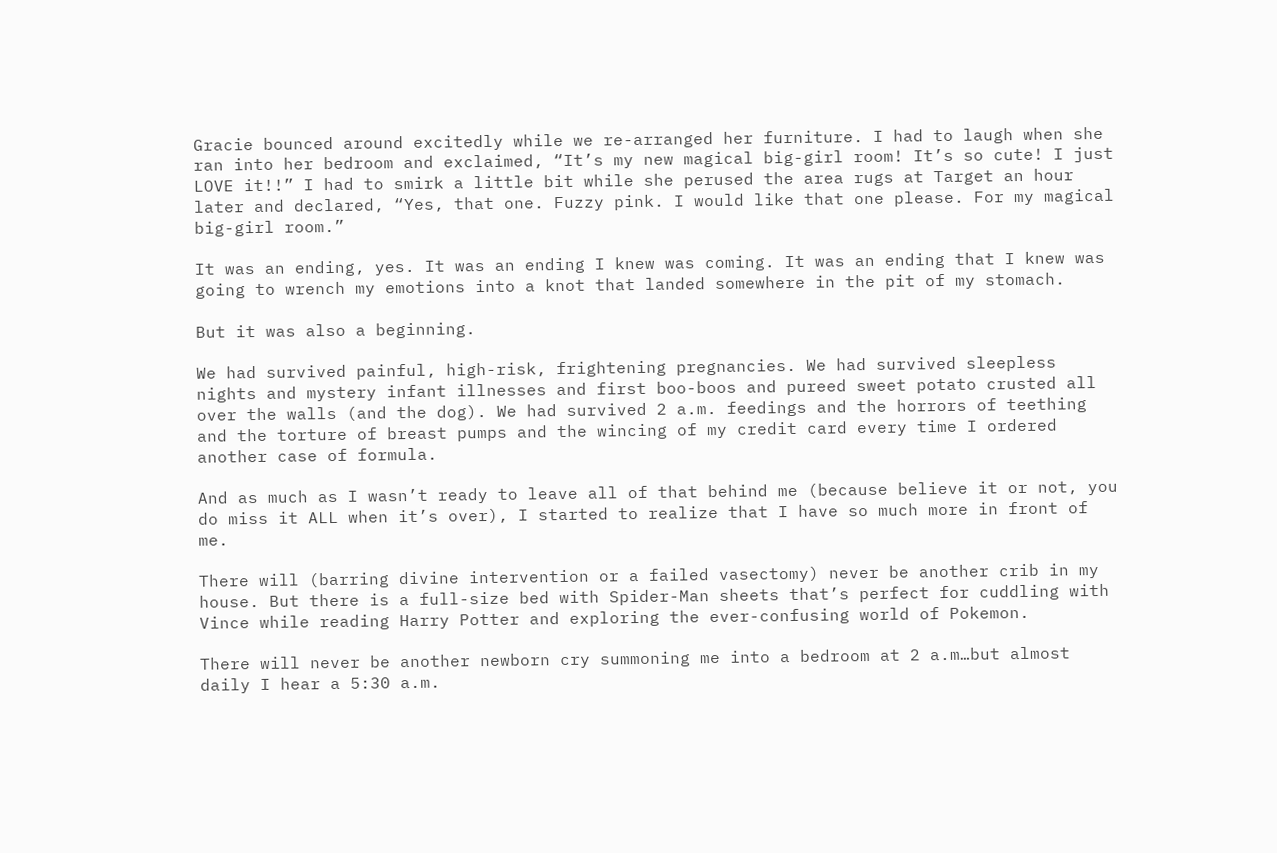Gracie bounced around excitedly while we re-arranged her furniture. I had to laugh when she ran into her bedroom and exclaimed, “It’s my new magical big-girl room! It’s so cute! I just LOVE it!!” I had to smirk a little bit while she perused the area rugs at Target an hour later and declared, “Yes, that one. Fuzzy pink. I would like that one please. For my magical big-girl room.”

It was an ending, yes. It was an ending I knew was coming. It was an ending that I knew was going to wrench my emotions into a knot that landed somewhere in the pit of my stomach.

But it was also a beginning.

We had survived painful, high-risk, frightening pregnancies. We had survived sleepless nights and mystery infant illnesses and first boo-boos and pureed sweet potato crusted all over the walls (and the dog). We had survived 2 a.m. feedings and the horrors of teething and the torture of breast pumps and the wincing of my credit card every time I ordered another case of formula.

And as much as I wasn’t ready to leave all of that behind me (because believe it or not, you do miss it ALL when it’s over), I started to realize that I have so much more in front of me.

There will (barring divine intervention or a failed vasectomy) never be another crib in my house. But there is a full-size bed with Spider-Man sheets that’s perfect for cuddling with Vince while reading Harry Potter and exploring the ever-confusing world of Pokemon.

There will never be another newborn cry summoning me into a bedroom at 2 a.m…but almost daily I hear a 5:30 a.m.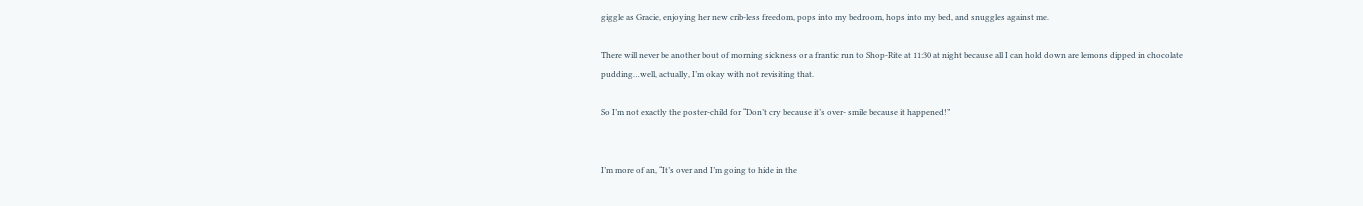giggle as Gracie, enjoying her new crib-less freedom, pops into my bedroom, hops into my bed, and snuggles against me.

There will never be another bout of morning sickness or a frantic run to Shop-Rite at 11:30 at night because all I can hold down are lemons dipped in chocolate pudding…well, actually, I’m okay with not revisiting that.

So I’m not exactly the poster-child for “Don’t cry because it’s over- smile because it happened!”


I’m more of an, “It’s over and I’m going to hide in the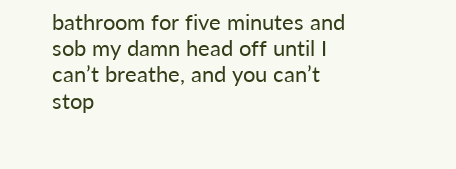bathroom for five minutes and sob my damn head off until I can’t breathe, and you can’t stop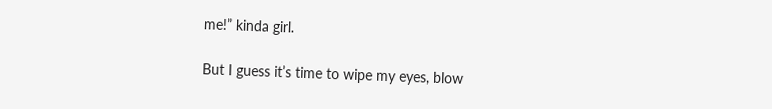me!” kinda girl.

But I guess it’s time to wipe my eyes, blow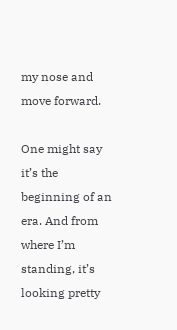my nose and move forward.

One might say it’s the beginning of an era. And from where I’m standing, it’s looking pretty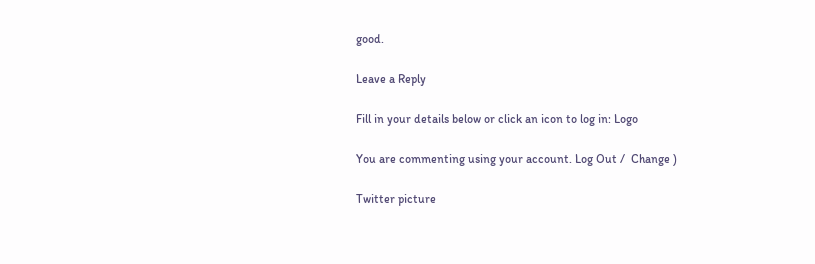good.

Leave a Reply

Fill in your details below or click an icon to log in: Logo

You are commenting using your account. Log Out /  Change )

Twitter picture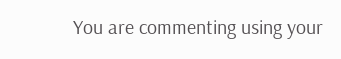You are commenting using your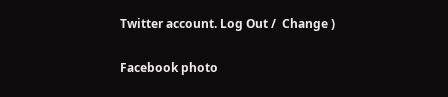Twitter account. Log Out /  Change )

Facebook photo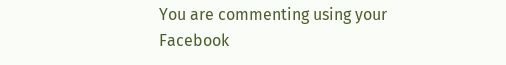You are commenting using your Facebook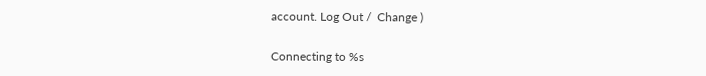account. Log Out /  Change )

Connecting to %s